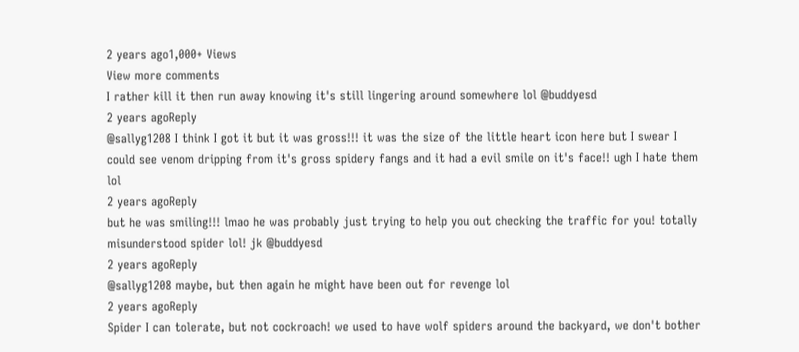2 years ago1,000+ Views
View more comments
I rather kill it then run away knowing it's still lingering around somewhere lol @buddyesd
2 years agoReply
@sallyg1208 I think I got it but it was gross!!! it was the size of the little heart icon here but I swear I could see venom dripping from it's gross spidery fangs and it had a evil smile on it's face!! ugh I hate them lol
2 years agoReply
but he was smiling!!! lmao he was probably just trying to help you out checking the traffic for you! totally misunderstood spider lol! jk @buddyesd
2 years agoReply
@sallyg1208 maybe, but then again he might have been out for revenge lol
2 years agoReply
Spider I can tolerate, but not cockroach! we used to have wolf spiders around the backyard, we don't bother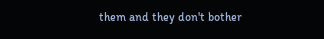them and they don't bother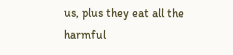us, plus they eat all the harmful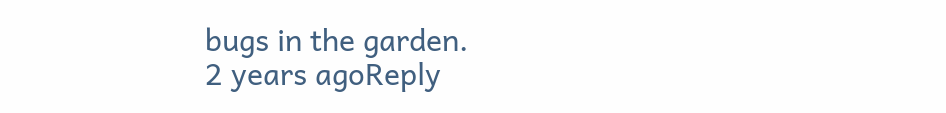bugs in the garden.
2 years agoReply